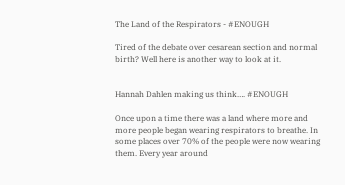The Land of the Respirators - #ENOUGH

Tired of the debate over cesarean section and normal birth? Well here is another way to look at it.


Hannah Dahlen making us think…. #ENOUGH

Once upon a time there was a land where more and more people began wearing respirators to breathe. In some places over 70% of the people were now wearing them. Every year around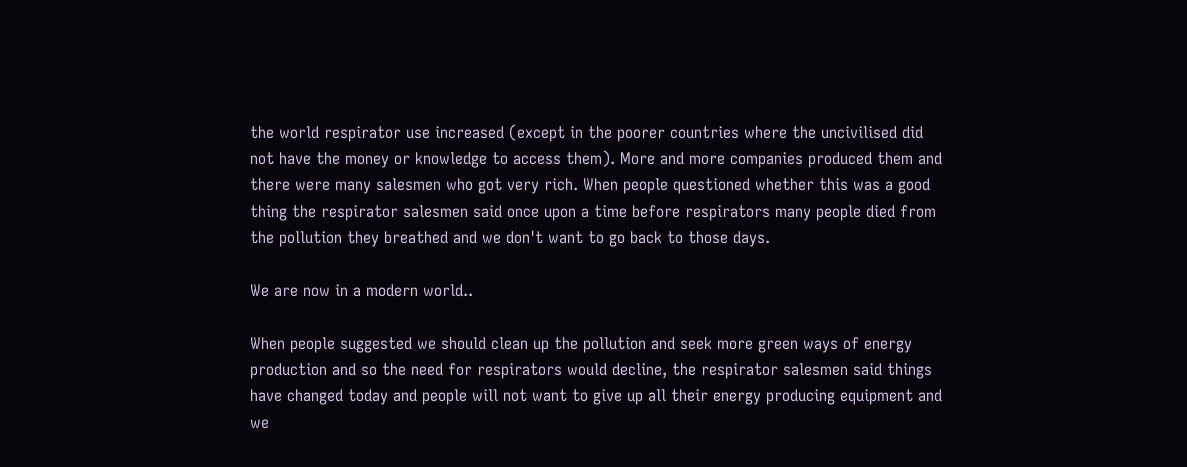the world respirator use increased (except in the poorer countries where the uncivilised did not have the money or knowledge to access them). More and more companies produced them and there were many salesmen who got very rich. When people questioned whether this was a good thing the respirator salesmen said once upon a time before respirators many people died from the pollution they breathed and we don't want to go back to those days.

We are now in a modern world..

When people suggested we should clean up the pollution and seek more green ways of energy production and so the need for respirators would decline, the respirator salesmen said things have changed today and people will not want to give up all their energy producing equipment and we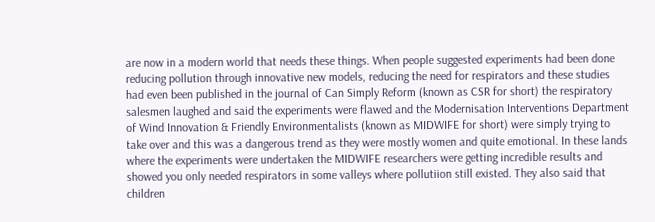are now in a modern world that needs these things. When people suggested experiments had been done reducing pollution through innovative new models, reducing the need for respirators and these studies had even been published in the journal of Can Simply Reform (known as CSR for short) the respiratory salesmen laughed and said the experiments were flawed and the Modernisation Interventions Department of Wind Innovation & Friendly Environmentalists (known as MIDWIFE for short) were simply trying to take over and this was a dangerous trend as they were mostly women and quite emotional. In these lands where the experiments were undertaken the MIDWIFE researchers were getting incredible results and showed you only needed respirators in some valleys where pollutiion still existed. They also said that children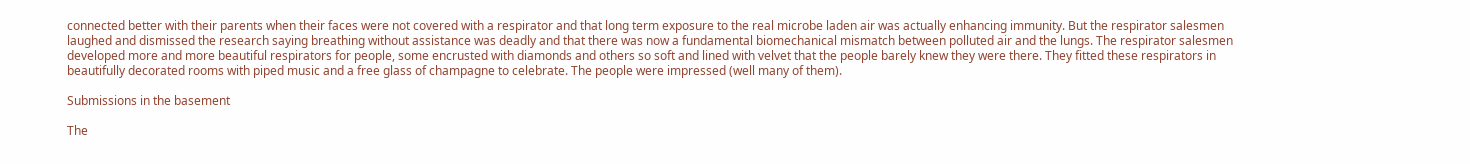connected better with their parents when their faces were not covered with a respirator and that long term exposure to the real microbe laden air was actually enhancing immunity. But the respirator salesmen laughed and dismissed the research saying breathing without assistance was deadly and that there was now a fundamental biomechanical mismatch between polluted air and the lungs. The respirator salesmen developed more and more beautiful respirators for people, some encrusted with diamonds and others so soft and lined with velvet that the people barely knew they were there. They fitted these respirators in beautifully decorated rooms with piped music and a free glass of champagne to celebrate. The people were impressed (well many of them).

Submissions in the basement

The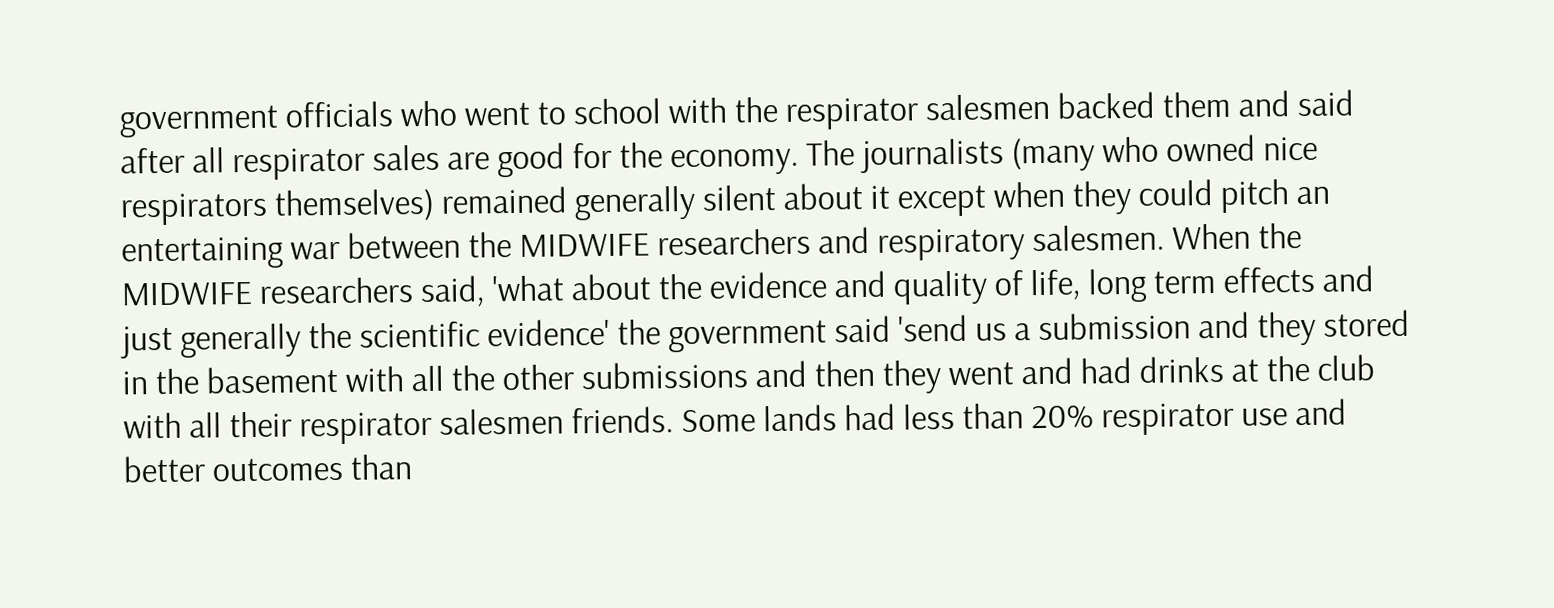government officials who went to school with the respirator salesmen backed them and said after all respirator sales are good for the economy. The journalists (many who owned nice respirators themselves) remained generally silent about it except when they could pitch an entertaining war between the MIDWIFE researchers and respiratory salesmen. When the MIDWIFE researchers said, 'what about the evidence and quality of life, long term effects and just generally the scientific evidence' the government said 'send us a submission and they stored in the basement with all the other submissions and then they went and had drinks at the club with all their respirator salesmen friends. Some lands had less than 20% respirator use and better outcomes than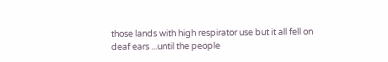those lands with high respirator use but it all fell on deaf ears ...until the people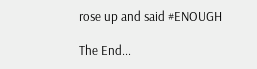rose up and said #ENOUGH

The End...